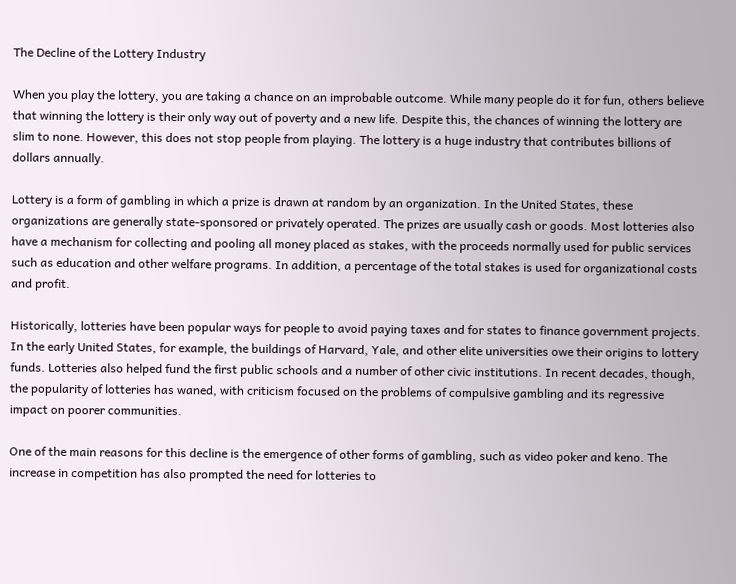The Decline of the Lottery Industry

When you play the lottery, you are taking a chance on an improbable outcome. While many people do it for fun, others believe that winning the lottery is their only way out of poverty and a new life. Despite this, the chances of winning the lottery are slim to none. However, this does not stop people from playing. The lottery is a huge industry that contributes billions of dollars annually.

Lottery is a form of gambling in which a prize is drawn at random by an organization. In the United States, these organizations are generally state-sponsored or privately operated. The prizes are usually cash or goods. Most lotteries also have a mechanism for collecting and pooling all money placed as stakes, with the proceeds normally used for public services such as education and other welfare programs. In addition, a percentage of the total stakes is used for organizational costs and profit.

Historically, lotteries have been popular ways for people to avoid paying taxes and for states to finance government projects. In the early United States, for example, the buildings of Harvard, Yale, and other elite universities owe their origins to lottery funds. Lotteries also helped fund the first public schools and a number of other civic institutions. In recent decades, though, the popularity of lotteries has waned, with criticism focused on the problems of compulsive gambling and its regressive impact on poorer communities.

One of the main reasons for this decline is the emergence of other forms of gambling, such as video poker and keno. The increase in competition has also prompted the need for lotteries to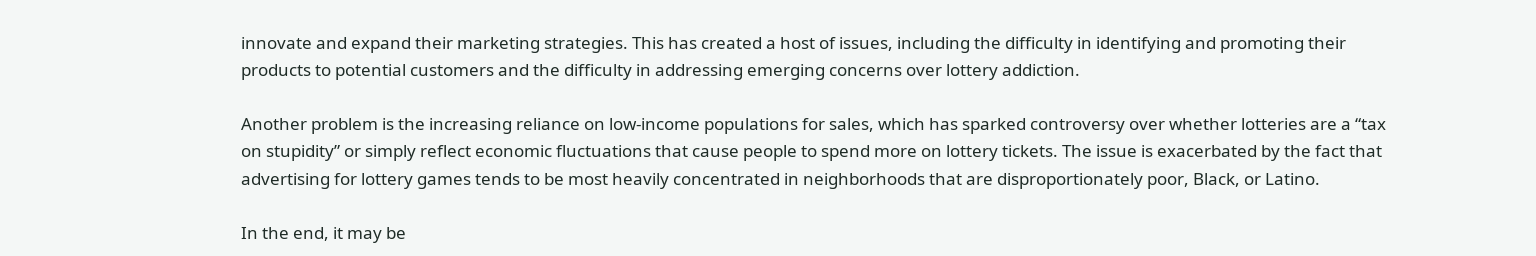innovate and expand their marketing strategies. This has created a host of issues, including the difficulty in identifying and promoting their products to potential customers and the difficulty in addressing emerging concerns over lottery addiction.

Another problem is the increasing reliance on low-income populations for sales, which has sparked controversy over whether lotteries are a “tax on stupidity” or simply reflect economic fluctuations that cause people to spend more on lottery tickets. The issue is exacerbated by the fact that advertising for lottery games tends to be most heavily concentrated in neighborhoods that are disproportionately poor, Black, or Latino.

In the end, it may be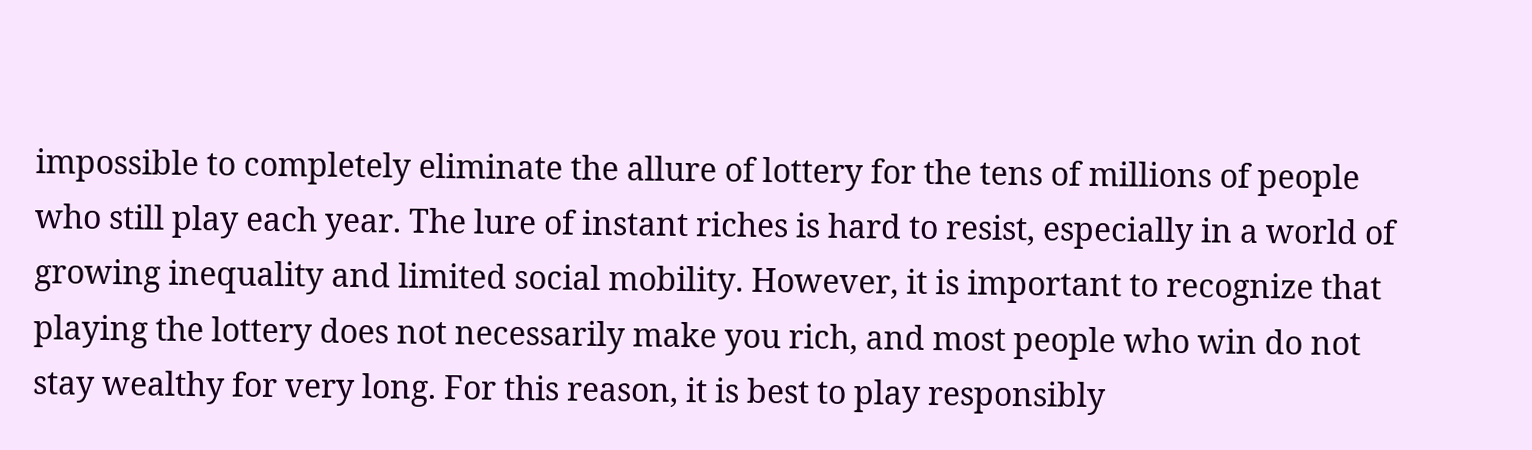impossible to completely eliminate the allure of lottery for the tens of millions of people who still play each year. The lure of instant riches is hard to resist, especially in a world of growing inequality and limited social mobility. However, it is important to recognize that playing the lottery does not necessarily make you rich, and most people who win do not stay wealthy for very long. For this reason, it is best to play responsibly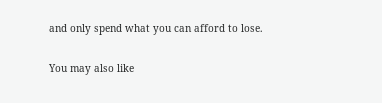and only spend what you can afford to lose.

You may also like